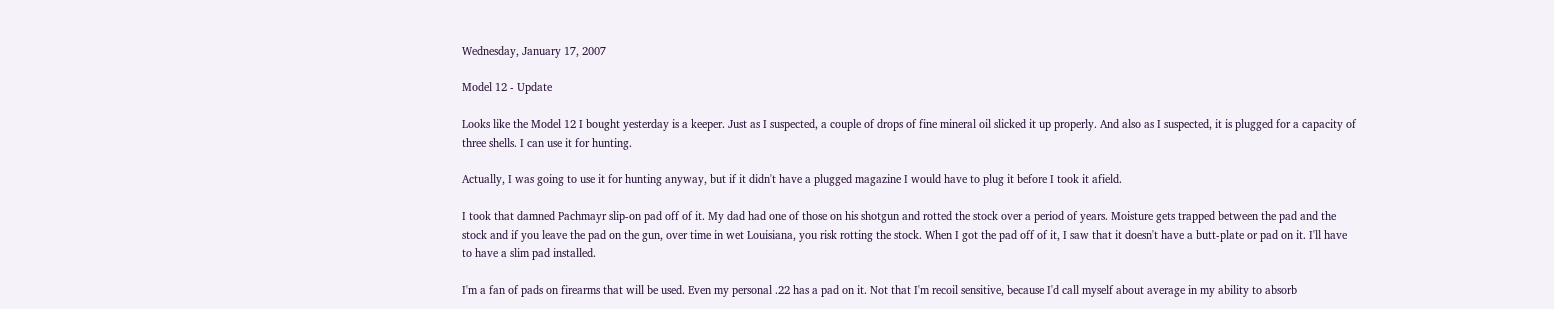Wednesday, January 17, 2007

Model 12 - Update

Looks like the Model 12 I bought yesterday is a keeper. Just as I suspected, a couple of drops of fine mineral oil slicked it up properly. And also as I suspected, it is plugged for a capacity of three shells. I can use it for hunting.

Actually, I was going to use it for hunting anyway, but if it didn't have a plugged magazine I would have to plug it before I took it afield.

I took that damned Pachmayr slip-on pad off of it. My dad had one of those on his shotgun and rotted the stock over a period of years. Moisture gets trapped between the pad and the stock and if you leave the pad on the gun, over time in wet Louisiana, you risk rotting the stock. When I got the pad off of it, I saw that it doesn't have a butt-plate or pad on it. I'll have to have a slim pad installed.

I'm a fan of pads on firearms that will be used. Even my personal .22 has a pad on it. Not that I'm recoil sensitive, because I'd call myself about average in my ability to absorb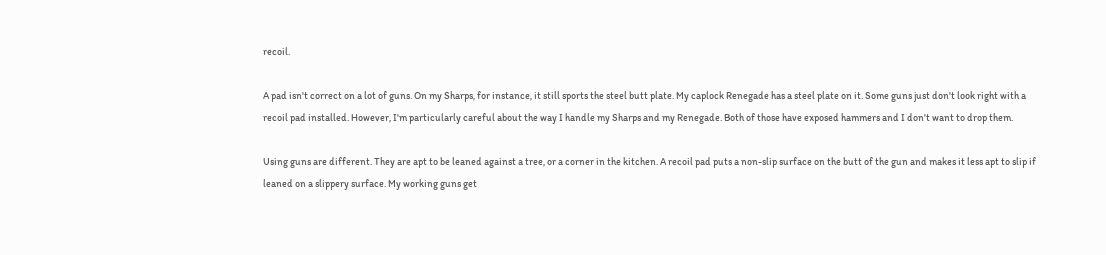recoil.

A pad isn't correct on a lot of guns. On my Sharps, for instance, it still sports the steel butt plate. My caplock Renegade has a steel plate on it. Some guns just don't look right with a recoil pad installed. However, I'm particularly careful about the way I handle my Sharps and my Renegade. Both of those have exposed hammers and I don't want to drop them.

Using guns are different. They are apt to be leaned against a tree, or a corner in the kitchen. A recoil pad puts a non-slip surface on the butt of the gun and makes it less apt to slip if leaned on a slippery surface. My working guns get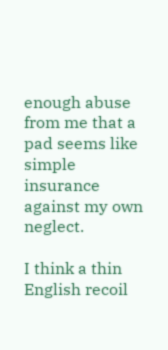enough abuse from me that a pad seems like simple insurance against my own neglect.

I think a thin English recoil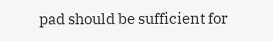pad should be sufficient for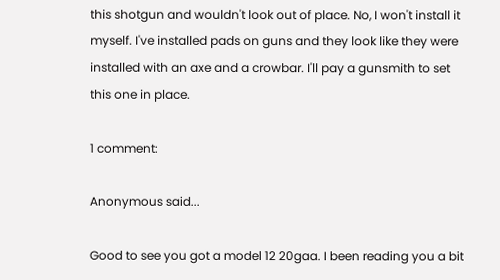this shotgun and wouldn't look out of place. No, I won't install it myself. I've installed pads on guns and they look like they were installed with an axe and a crowbar. I'll pay a gunsmith to set this one in place.

1 comment:

Anonymous said...

Good to see you got a model 12 20gaa. I been reading you a bit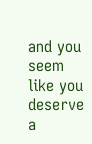and you seem like you deserve a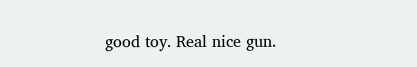good toy. Real nice gun.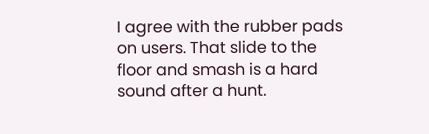I agree with the rubber pads on users. That slide to the floor and smash is a hard sound after a hunt.